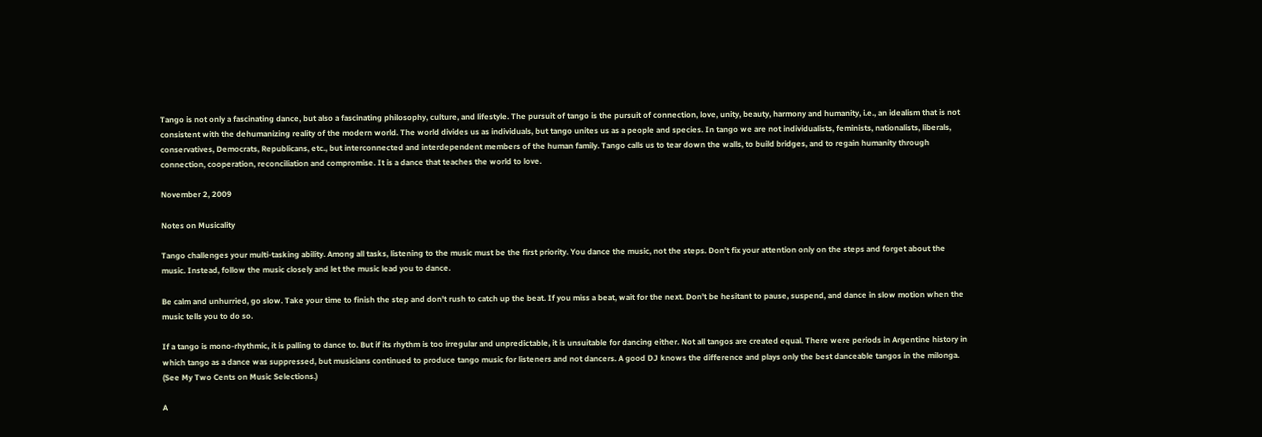Tango is not only a fascinating dance, but also a fascinating philosophy, culture, and lifestyle. The pursuit of tango is the pursuit of connection, love, unity, beauty, harmony and humanity, i.e., an idealism that is not consistent with the dehumanizing reality of the modern world. The world divides us as individuals, but tango unites us as a people and species. In tango we are not individualists, feminists, nationalists, liberals, conservatives, Democrats, Republicans, etc., but interconnected and interdependent members of the human family. Tango calls us to tear down the walls, to build bridges, and to regain humanity through connection, cooperation, reconciliation and compromise. It is a dance that teaches the world to love.

November 2, 2009

Notes on Musicality

Tango challenges your multi-tasking ability. Among all tasks, listening to the music must be the first priority. You dance the music, not the steps. Don't fix your attention only on the steps and forget about the music. Instead, follow the music closely and let the music lead you to dance.

Be calm and unhurried, go slow. Take your time to finish the step and don't rush to catch up the beat. If you miss a beat, wait for the next. Don't be hesitant to pause, suspend, and dance in slow motion when the music tells you to do so.

If a tango is mono-rhythmic, it is palling to dance to. But if its rhythm is too irregular and unpredictable, it is unsuitable for dancing either. Not all tangos are created equal. There were periods in Argentine history in which tango as a dance was suppressed, but musicians continued to produce tango music for listeners and not dancers. A good DJ knows the difference and plays only the best danceable tangos in the milonga. (See My Two Cents on Music Selections.)

A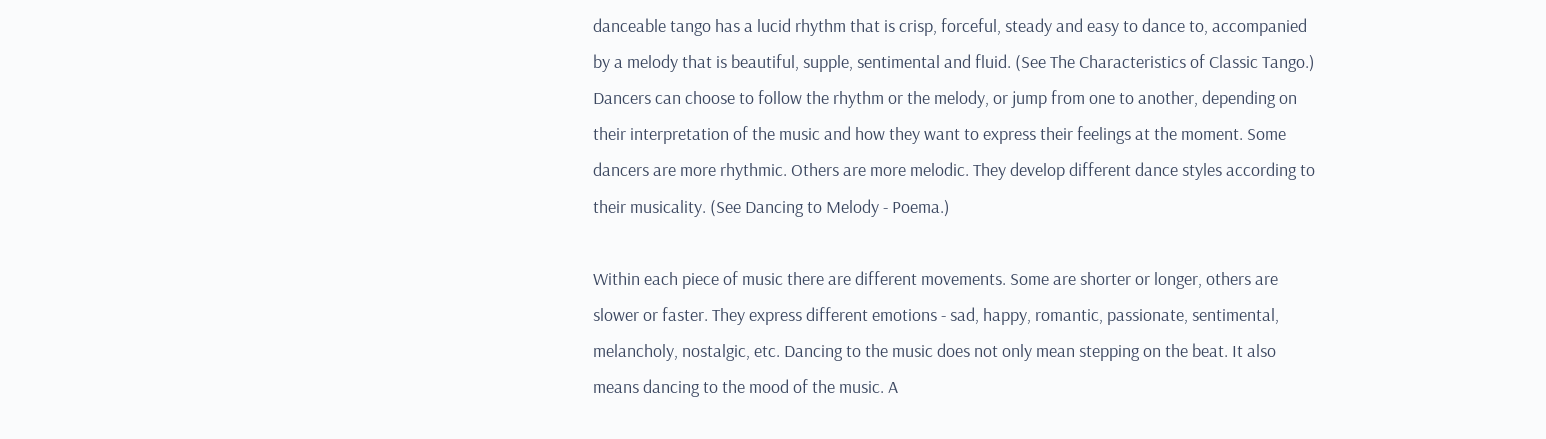danceable tango has a lucid rhythm that is crisp, forceful, steady and easy to dance to, accompanied by a melody that is beautiful, supple, sentimental and fluid. (See The Characteristics of Classic Tango.) Dancers can choose to follow the rhythm or the melody, or jump from one to another, depending on their interpretation of the music and how they want to express their feelings at the moment. Some dancers are more rhythmic. Others are more melodic. They develop different dance styles according to their musicality. (See Dancing to Melody - Poema.)

Within each piece of music there are different movements. Some are shorter or longer, others are slower or faster. They express different emotions - sad, happy, romantic, passionate, sentimental, melancholy, nostalgic, etc. Dancing to the music does not only mean stepping on the beat. It also means dancing to the mood of the music. A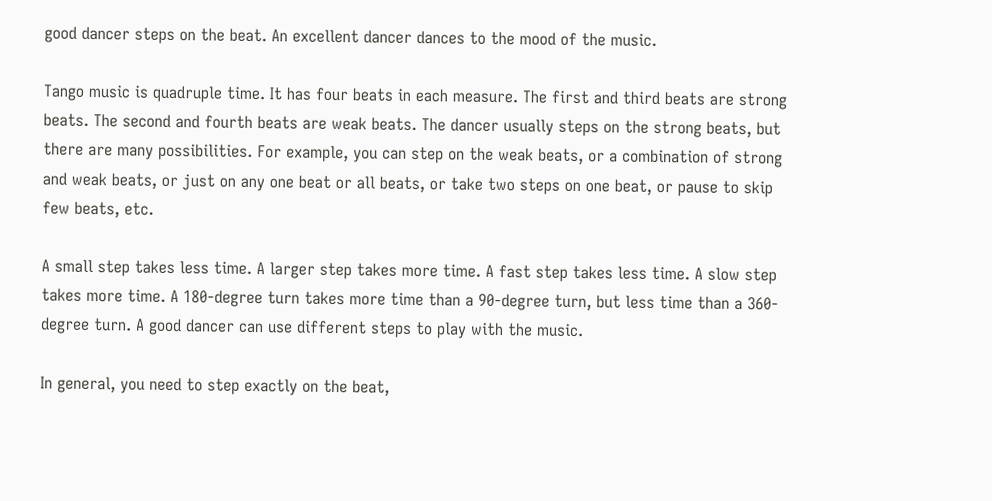good dancer steps on the beat. An excellent dancer dances to the mood of the music.

Tango music is quadruple time. It has four beats in each measure. The first and third beats are strong beats. The second and fourth beats are weak beats. The dancer usually steps on the strong beats, but there are many possibilities. For example, you can step on the weak beats, or a combination of strong and weak beats, or just on any one beat or all beats, or take two steps on one beat, or pause to skip few beats, etc.

A small step takes less time. A larger step takes more time. A fast step takes less time. A slow step takes more time. A 180-degree turn takes more time than a 90-degree turn, but less time than a 360-degree turn. A good dancer can use different steps to play with the music.

In general, you need to step exactly on the beat,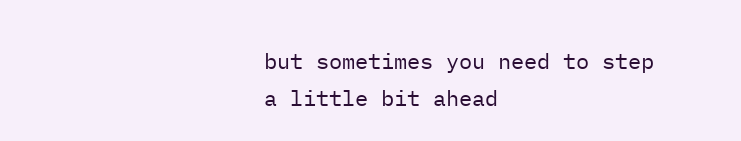but sometimes you need to step a little bit ahead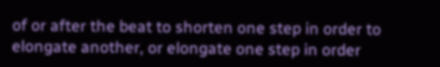of or after the beat to shorten one step in order to elongate another, or elongate one step in order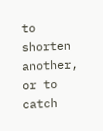to shorten another, or to catch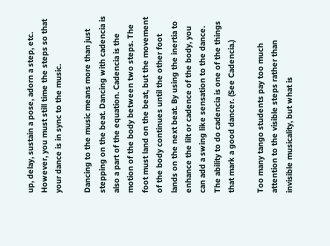up, delay, sustain a pose, adorn a step, etc. However, you must still time the steps so that your dance is in sync to the music.

Dancing to the music means more than just stepping on the beat. Dancing with cadencia is also a part of the equation. Cadencia is the motion of the body between two steps. The foot must land on the beat, but the movement of the body continues until the other foot lands on the next beat. By using the inertia to enhance the lilt or cadence of the body, you can add a swing like sensation to the dance. The ability to do cadencia is one of the things that mark a good dancer. (See Cadencia.)

Too many tango students pay too much attention to the visible steps rather than invisible musicality, but what is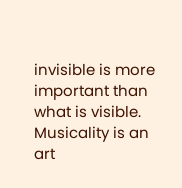invisible is more important than what is visible. Musicality is an art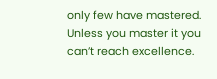only few have mastered. Unless you master it you can’t reach excellence.